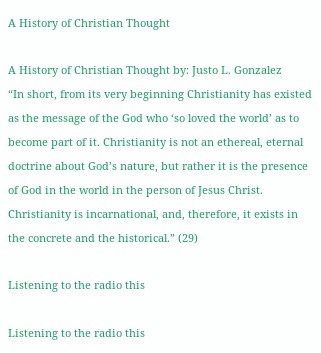A History of Christian Thought

A History of Christian Thought by: Justo L. Gonzalez
“In short, from its very beginning Christianity has existed as the message of the God who ‘so loved the world’ as to become part of it. Christianity is not an ethereal, eternal doctrine about God’s nature, but rather it is the presence of God in the world in the person of Jesus Christ. Christianity is incarnational, and, therefore, it exists in the concrete and the historical.” (29)

Listening to the radio this

Listening to the radio this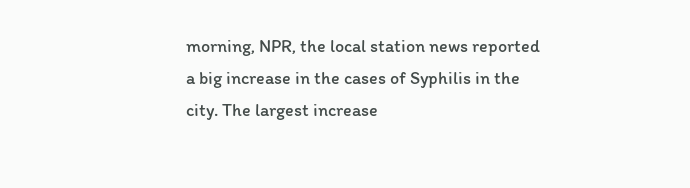morning, NPR, the local station news reported a big increase in the cases of Syphilis in the city. The largest increase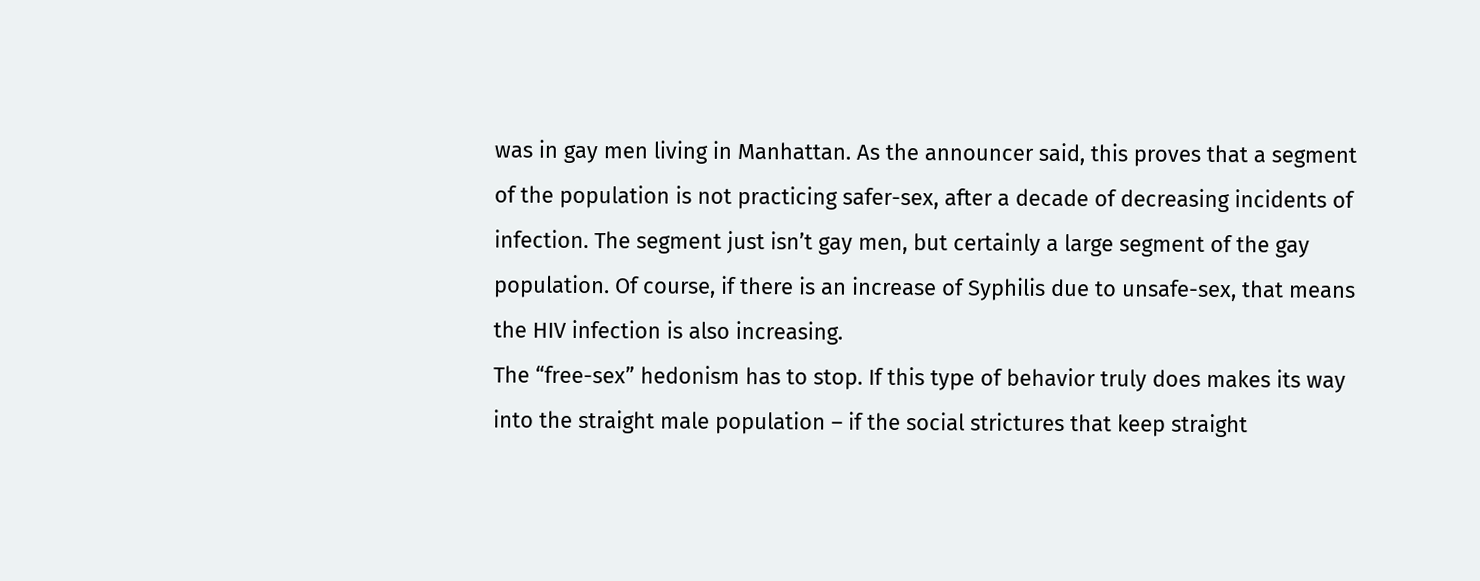was in gay men living in Manhattan. As the announcer said, this proves that a segment of the population is not practicing safer-sex, after a decade of decreasing incidents of infection. The segment just isn’t gay men, but certainly a large segment of the gay population. Of course, if there is an increase of Syphilis due to unsafe-sex, that means the HIV infection is also increasing.
The “free-sex” hedonism has to stop. If this type of behavior truly does makes its way into the straight male population – if the social strictures that keep straight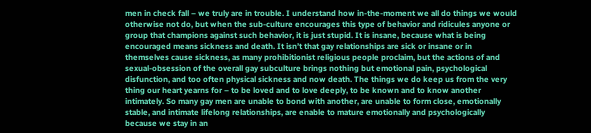men in check fall – we truly are in trouble. I understand how in-the-moment we all do things we would otherwise not do, but when the sub-culture encourages this type of behavior and ridicules anyone or group that champions against such behavior, it is just stupid. It is insane, because what is being encouraged means sickness and death. It isn’t that gay relationships are sick or insane or in themselves cause sickness, as many prohibitionist religious people proclaim, but the actions of and sexual-obsession of the overall gay subculture brings nothing but emotional pain, psychological disfunction, and too often physical sickness and now death. The things we do keep us from the very thing our heart yearns for – to be loved and to love deeply, to be known and to know another intimately. So many gay men are unable to bond with another, are unable to form close, emotionally stable, and intimate lifelong relationships, are enable to mature emotionally and psychologically because we stay in an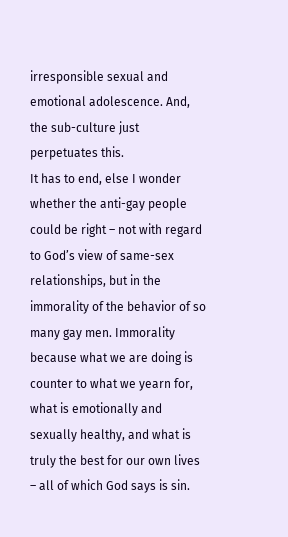irresponsible sexual and emotional adolescence. And, the sub-culture just perpetuates this.
It has to end, else I wonder whether the anti-gay people could be right – not with regard to God’s view of same-sex relationships, but in the immorality of the behavior of so many gay men. Immorality because what we are doing is counter to what we yearn for, what is emotionally and sexually healthy, and what is truly the best for our own lives – all of which God says is sin.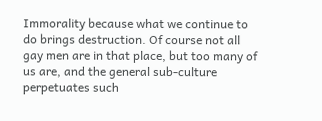Immorality because what we continue to do brings destruction. Of course not all gay men are in that place, but too many of us are, and the general sub-culture perpetuates such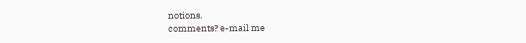notions.
comments? e-mail me